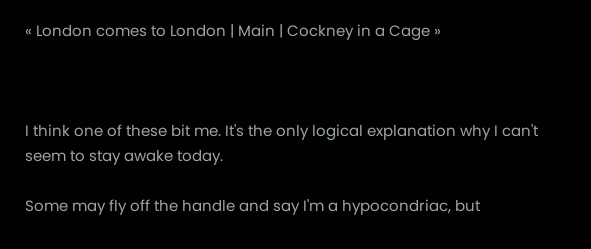« London comes to London | Main | Cockney in a Cage »



I think one of these bit me. It's the only logical explanation why I can't seem to stay awake today.

Some may fly off the handle and say I'm a hypocondriac, but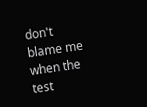don't blame me when the test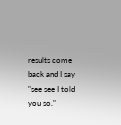results come back and I say "see see I told you so."